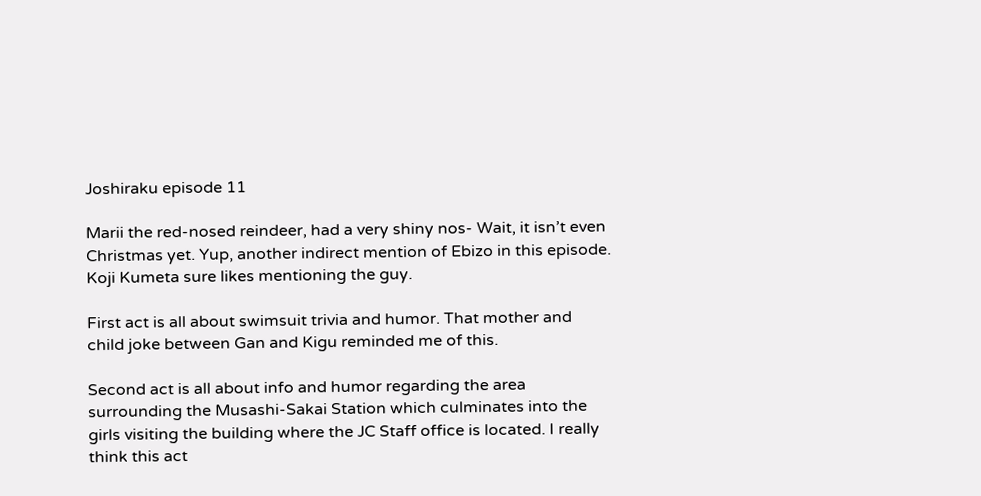Joshiraku episode 11

Marii the red-nosed reindeer, had a very shiny nos- Wait, it isn’t even Christmas yet. Yup, another indirect mention of Ebizo in this episode. Koji Kumeta sure likes mentioning the guy.

First act is all about swimsuit trivia and humor. That mother and child joke between Gan and Kigu reminded me of this.

Second act is all about info and humor regarding the area surrounding the Musashi-Sakai Station which culminates into the girls visiting the building where the JC Staff office is located. I really think this act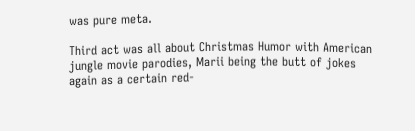was pure meta.

Third act was all about Christmas Humor with American jungle movie parodies, Marii being the butt of jokes again as a certain red-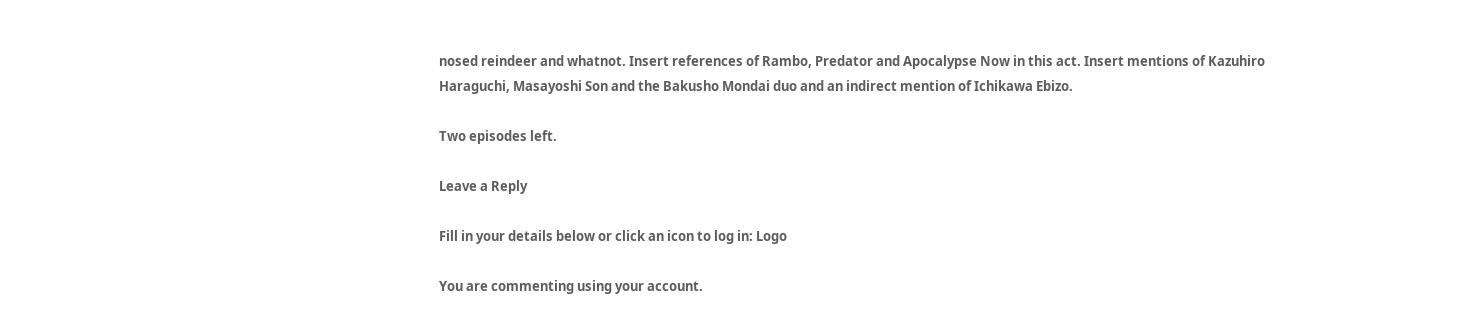nosed reindeer and whatnot. Insert references of Rambo, Predator and Apocalypse Now in this act. Insert mentions of Kazuhiro Haraguchi, Masayoshi Son and the Bakusho Mondai duo and an indirect mention of Ichikawa Ebizo.

Two episodes left.

Leave a Reply

Fill in your details below or click an icon to log in: Logo

You are commenting using your account.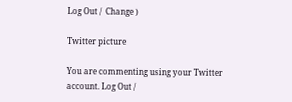Log Out /  Change )

Twitter picture

You are commenting using your Twitter account. Log Out /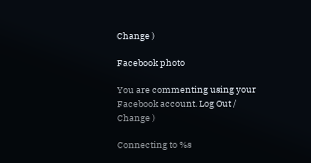Change )

Facebook photo

You are commenting using your Facebook account. Log Out /  Change )

Connecting to %s